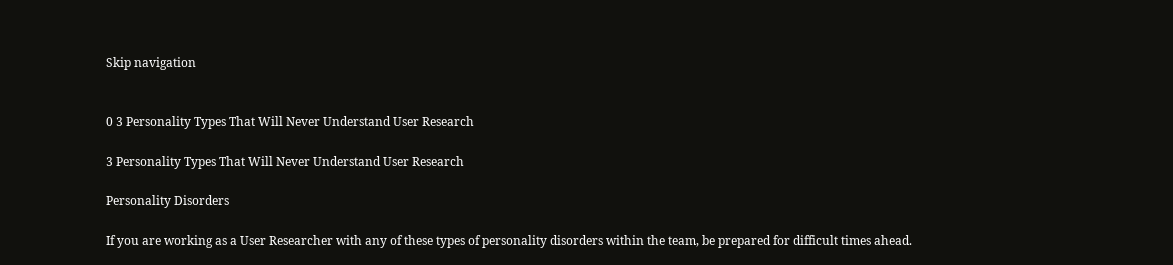Skip navigation


0 3 Personality Types That Will Never Understand User Research

3 Personality Types That Will Never Understand User Research

Personality Disorders

If you are working as a User Researcher with any of these types of personality disorders within the team, be prepared for difficult times ahead.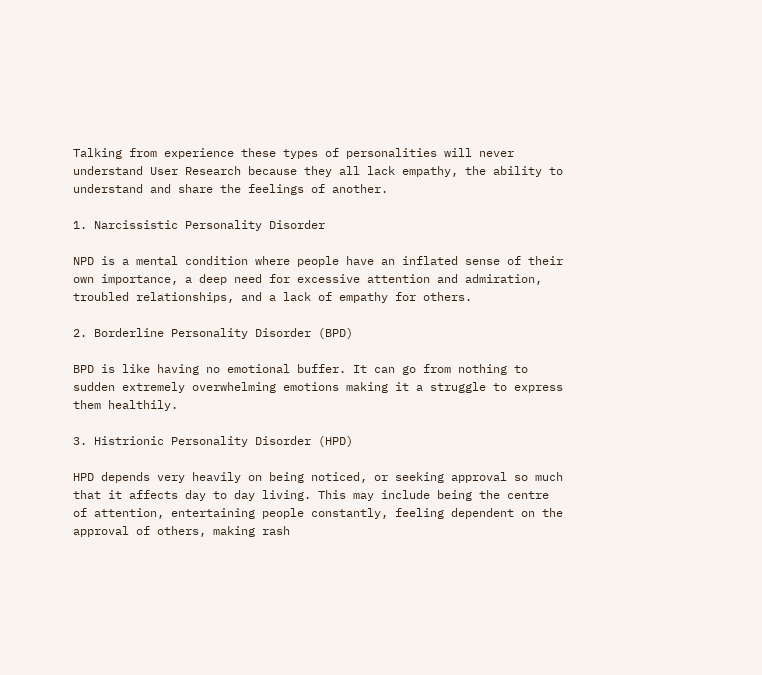Talking from experience these types of personalities will never understand User Research because they all lack empathy, the ability to understand and share the feelings of another.

1. Narcissistic Personality Disorder

NPD is a mental condition where people have an inflated sense of their own importance, a deep need for excessive attention and admiration, troubled relationships, and a lack of empathy for others.

2. Borderline Personality Disorder (BPD)

BPD is like having no emotional buffer. It can go from nothing to sudden extremely overwhelming emotions making it a struggle to express them healthily.

3. Histrionic Personality Disorder (HPD)

HPD depends very heavily on being noticed, or seeking approval so much that it affects day to day living. This may include being the centre of attention, entertaining people constantly, feeling dependent on the approval of others, making rash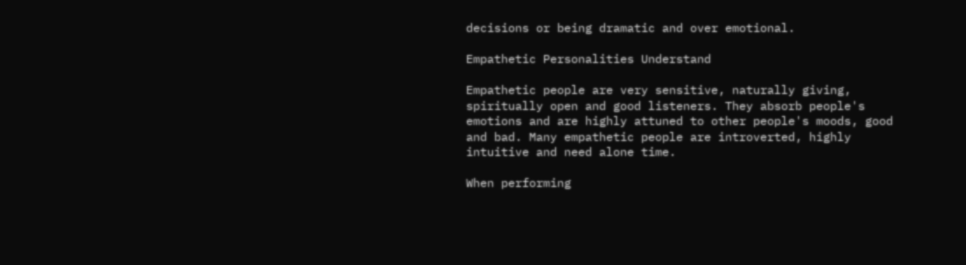decisions or being dramatic and over emotional.

Empathetic Personalities Understand

Empathetic people are very sensitive, naturally giving, spiritually open and good listeners. They absorb people's emotions and are highly attuned to other people's moods, good and bad. Many empathetic people are introverted, highly intuitive and need alone time.

When performing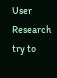User Research try to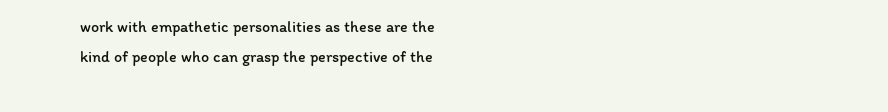work with empathetic personalities as these are the kind of people who can grasp the perspective of the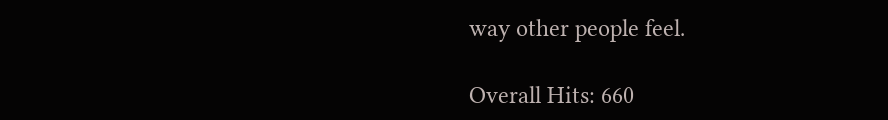way other people feel.

Overall Hits: 660